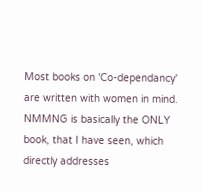Most books on 'Co-dependancy' are written with women in mind. NMMNG is basically the ONLY book, that I have seen, which directly addresses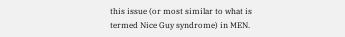this issue (or most similar to what is termed Nice Guy syndrome) in MEN.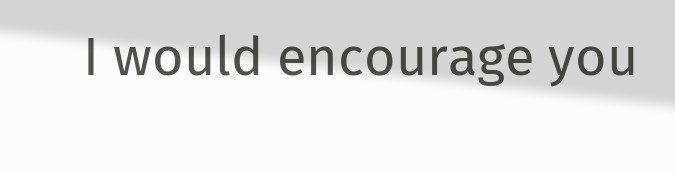I would encourage you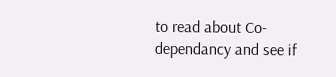to read about Co-dependancy and see if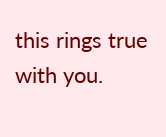this rings true with you.